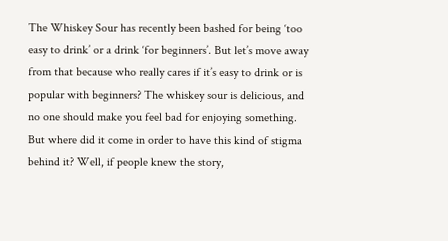The Whiskey Sour has recently been bashed for being ‘too easy to drink’ or a drink ‘for beginners’. But let’s move away from that because who really cares if it’s easy to drink or is popular with beginners? The whiskey sour is delicious, and no one should make you feel bad for enjoying something. But where did it come in order to have this kind of stigma behind it? Well, if people knew the story,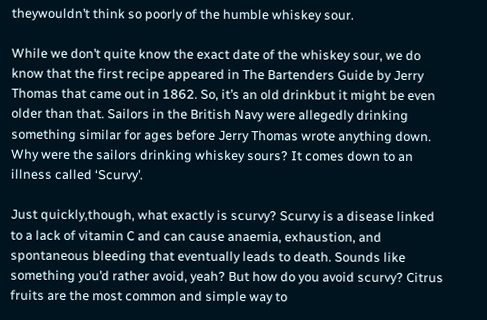theywouldn’t think so poorly of the humble whiskey sour.

While we don’t quite know the exact date of the whiskey sour, we do know that the first recipe appeared in The Bartenders Guide by Jerry Thomas that came out in 1862. So, it’s an old drinkbut it might be even older than that. Sailors in the British Navy were allegedly drinking something similar for ages before Jerry Thomas wrote anything down. Why were the sailors drinking whiskey sours? It comes down to an illness called ‘Scurvy’.

Just quickly,though, what exactly is scurvy? Scurvy is a disease linked to a lack of vitamin C and can cause anaemia, exhaustion, and spontaneous bleeding that eventually leads to death. Sounds like something you’d rather avoid, yeah? But how do you avoid scurvy? Citrus fruits are the most common and simple way to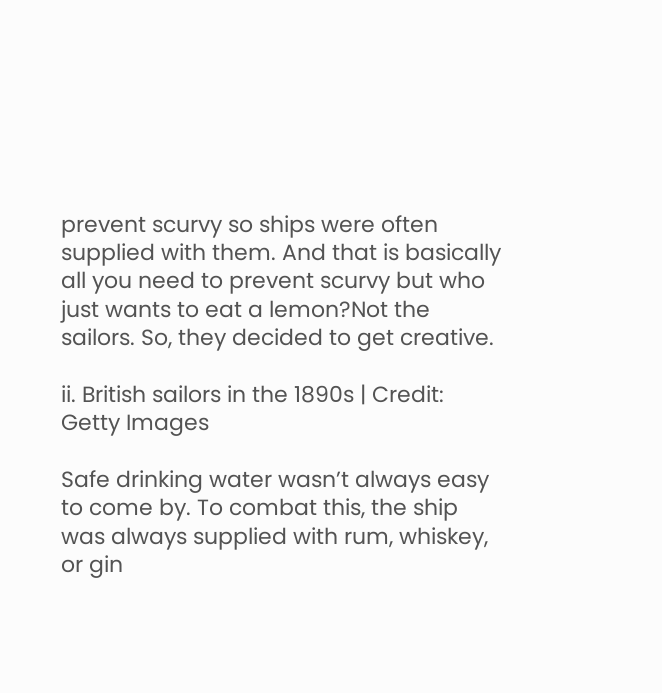prevent scurvy so ships were often supplied with them. And that is basically all you need to prevent scurvy but who just wants to eat a lemon?Not the sailors. So, they decided to get creative.

ii. British sailors in the 1890s | Credit: Getty Images

Safe drinking water wasn’t always easy to come by. To combat this, the ship was always supplied with rum, whiskey, or gin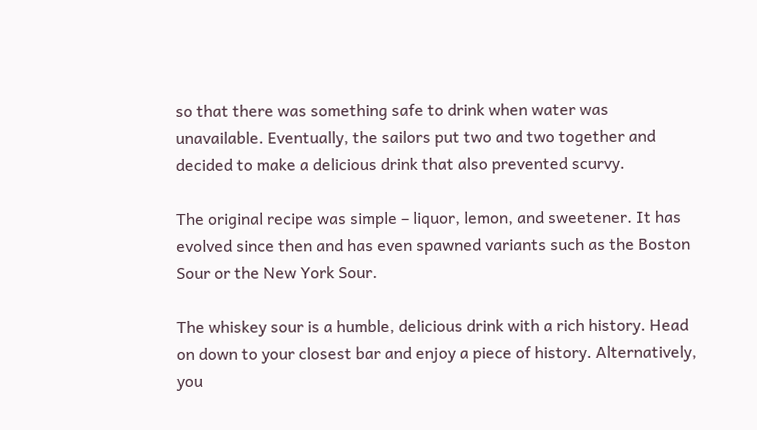so that there was something safe to drink when water was unavailable. Eventually, the sailors put two and two together and decided to make a delicious drink that also prevented scurvy.

The original recipe was simple – liquor, lemon, and sweetener. It has evolved since then and has even spawned variants such as the Boston Sour or the New York Sour.

The whiskey sour is a humble, delicious drink with a rich history. Head on down to your closest bar and enjoy a piece of history. Alternatively, you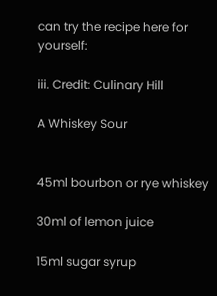can try the recipe here for yourself:

iii. Credit: Culinary Hill

A Whiskey Sour


45ml bourbon or rye whiskey

30ml of lemon juice

15ml sugar syrup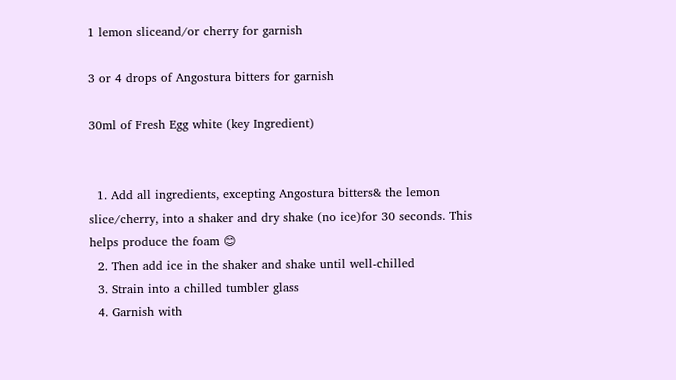1 lemon sliceand/or cherry for garnish

3 or 4 drops of Angostura bitters for garnish

30ml of Fresh Egg white (key Ingredient)


  1. Add all ingredients, excepting Angostura bitters& the lemon slice/cherry, into a shaker and dry shake (no ice)for 30 seconds. This helps produce the foam 😊
  2. Then add ice in the shaker and shake until well-chilled
  3. Strain into a chilled tumbler glass
  4. Garnish with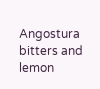Angostura bitters and lemon